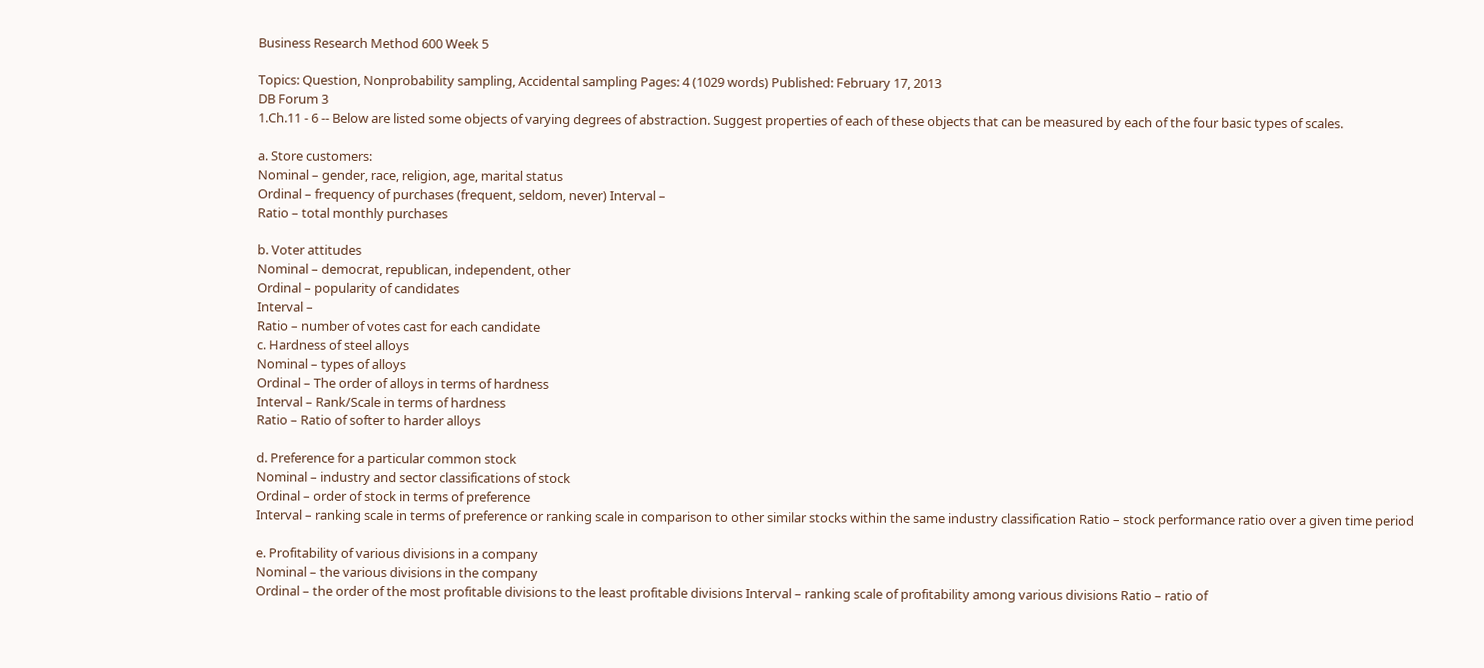Business Research Method 600 Week 5

Topics: Question, Nonprobability sampling, Accidental sampling Pages: 4 (1029 words) Published: February 17, 2013
DB Forum 3
1.Ch.11 - 6 -- Below are listed some objects of varying degrees of abstraction. Suggest properties of each of these objects that can be measured by each of the four basic types of scales.

a. Store customers:
Nominal – gender, race, religion, age, marital status
Ordinal – frequency of purchases (frequent, seldom, never) Interval –
Ratio – total monthly purchases

b. Voter attitudes
Nominal – democrat, republican, independent, other
Ordinal – popularity of candidates
Interval –
Ratio – number of votes cast for each candidate
c. Hardness of steel alloys
Nominal – types of alloys
Ordinal – The order of alloys in terms of hardness
Interval – Rank/Scale in terms of hardness
Ratio – Ratio of softer to harder alloys

d. Preference for a particular common stock
Nominal – industry and sector classifications of stock
Ordinal – order of stock in terms of preference
Interval – ranking scale in terms of preference or ranking scale in comparison to other similar stocks within the same industry classification Ratio – stock performance ratio over a given time period

e. Profitability of various divisions in a company
Nominal – the various divisions in the company
Ordinal – the order of the most profitable divisions to the least profitable divisions Interval – ranking scale of profitability among various divisions Ratio – ratio of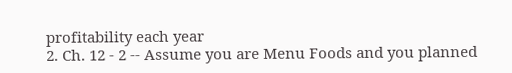profitability each year
2. Ch. 12 - 2 -- Assume you are Menu Foods and you planned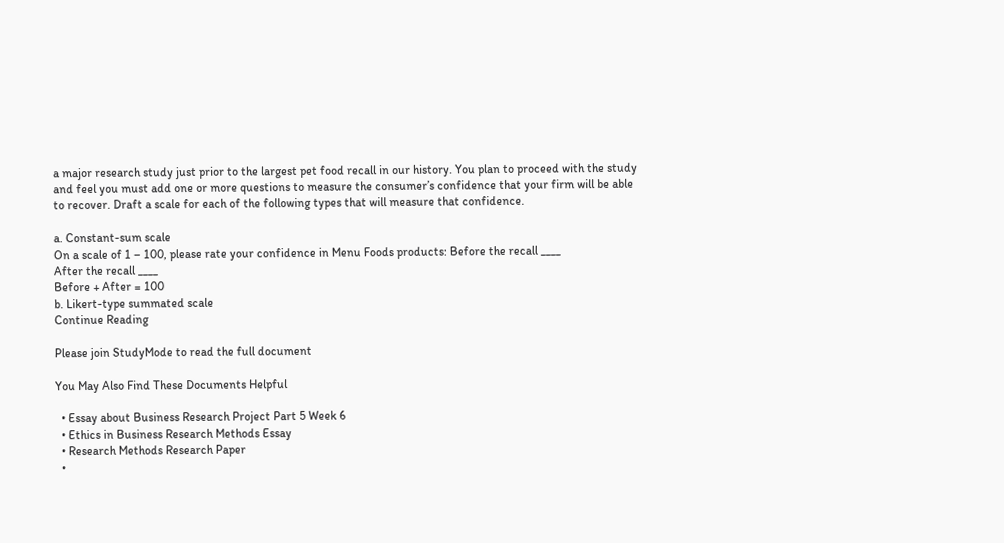a major research study just prior to the largest pet food recall in our history. You plan to proceed with the study and feel you must add one or more questions to measure the consumer’s confidence that your firm will be able to recover. Draft a scale for each of the following types that will measure that confidence.

a. Constant-sum scale
On a scale of 1 – 100, please rate your confidence in Menu Foods products: Before the recall ____
After the recall ____
Before + After = 100
b. Likert-type summated scale
Continue Reading

Please join StudyMode to read the full document

You May Also Find These Documents Helpful

  • Essay about Business Research Project Part 5 Week 6
  • Ethics in Business Research Methods Essay
  • Research Methods Research Paper
  •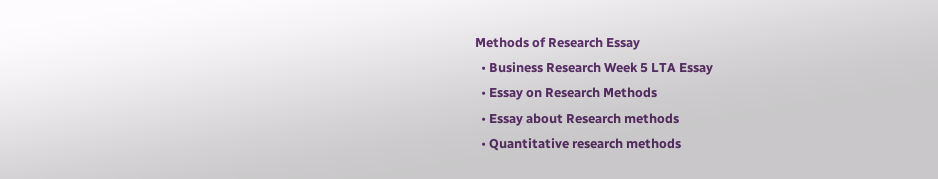Methods of Research Essay
  • Business Research Week 5 LTA Essay
  • Essay on Research Methods
  • Essay about Research methods
  • Quantitative research methods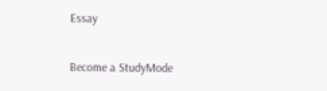Essay

Become a StudyMode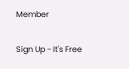Member

Sign Up - It's Free